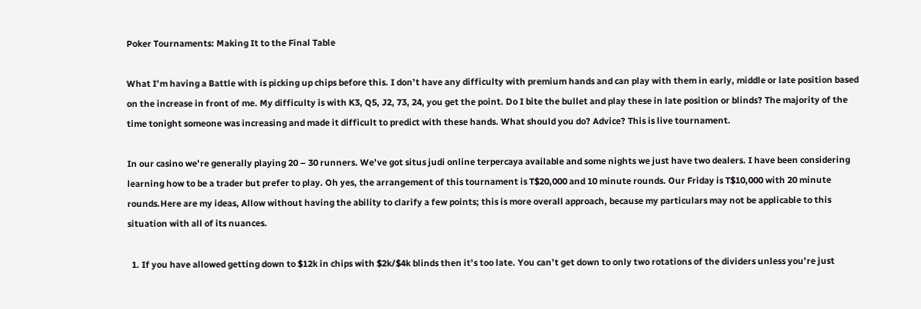Poker Tournaments: Making It to the Final Table

What I’m having a Battle with is picking up chips before this. I don’t have any difficulty with premium hands and can play with them in early, middle or late position based on the increase in front of me. My difficulty is with K3, Q5, J2, 73, 24, you get the point. Do I bite the bullet and play these in late position or blinds? The majority of the time tonight someone was increasing and made it difficult to predict with these hands. What should you do? Advice? This is live tournament.

In our casino we’re generally playing 20 – 30 runners. We’ve got situs judi online terpercaya available and some nights we just have two dealers. I have been considering learning how to be a trader but prefer to play. Oh yes, the arrangement of this tournament is T$20,000 and 10 minute rounds. Our Friday is T$10,000 with 20 minute rounds.Here are my ideas, Allow without having the ability to clarify a few points; this is more overall approach, because my particulars may not be applicable to this situation with all of its nuances.

  1. If you have allowed getting down to $12k in chips with $2k/$4k blinds then it’s too late. You can’t get down to only two rotations of the dividers unless you’re just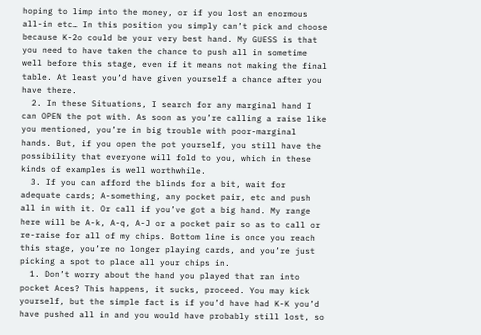hoping to limp into the money, or if you lost an enormous all-in etc… In this position you simply can’t pick and choose because K-2o could be your very best hand. My GUESS is that you need to have taken the chance to push all in sometime well before this stage, even if it means not making the final table. At least you’d have given yourself a chance after you have there.
  2. In these Situations, I search for any marginal hand I can OPEN the pot with. As soon as you’re calling a raise like you mentioned, you’re in big trouble with poor-marginal hands. But, if you open the pot yourself, you still have the possibility that everyone will fold to you, which in these kinds of examples is well worthwhile.
  3. If you can afford the blinds for a bit, wait for adequate cards; A-something, any pocket pair, etc and push all in with it. Or call if you’ve got a big hand. My range here will be A-k, A-q, A-J or a pocket pair so as to call or re-raise for all of my chips. Bottom line is once you reach this stage, you’re no longer playing cards, and you’re just picking a spot to place all your chips in.
  1. Don’t worry about the hand you played that ran into pocket Aces? This happens, it sucks, proceed. You may kick yourself, but the simple fact is if you’d have had K-K you’d have pushed all in and you would have probably still lost, so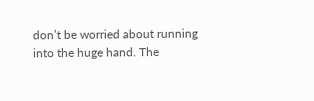don’t be worried about running into the huge hand. The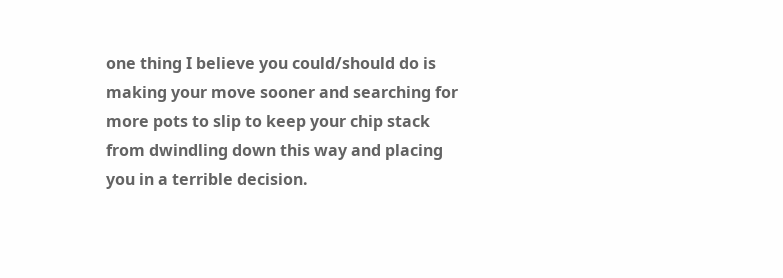one thing I believe you could/should do is making your move sooner and searching for more pots to slip to keep your chip stack from dwindling down this way and placing you in a terrible decision.